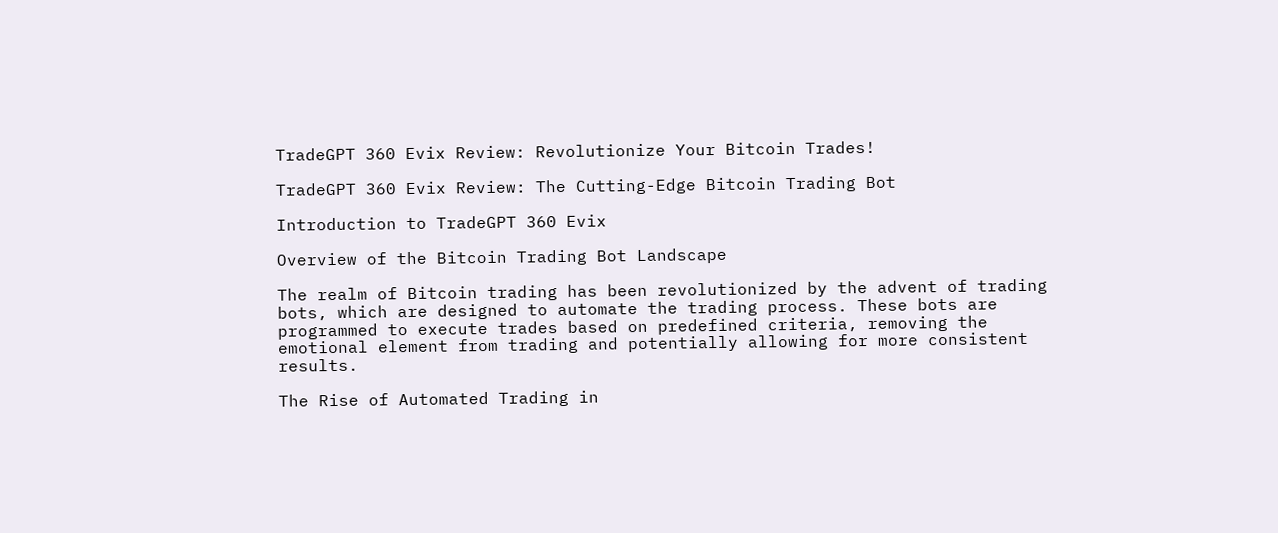TradeGPT 360 Evix Review: Revolutionize Your Bitcoin Trades!

TradeGPT 360 Evix Review: The Cutting-Edge Bitcoin Trading Bot

Introduction to TradeGPT 360 Evix

Overview of the Bitcoin Trading Bot Landscape

The realm of Bitcoin trading has been revolutionized by the advent of trading bots, which are designed to automate the trading process. These bots are programmed to execute trades based on predefined criteria, removing the emotional element from trading and potentially allowing for more consistent results.

The Rise of Automated Trading in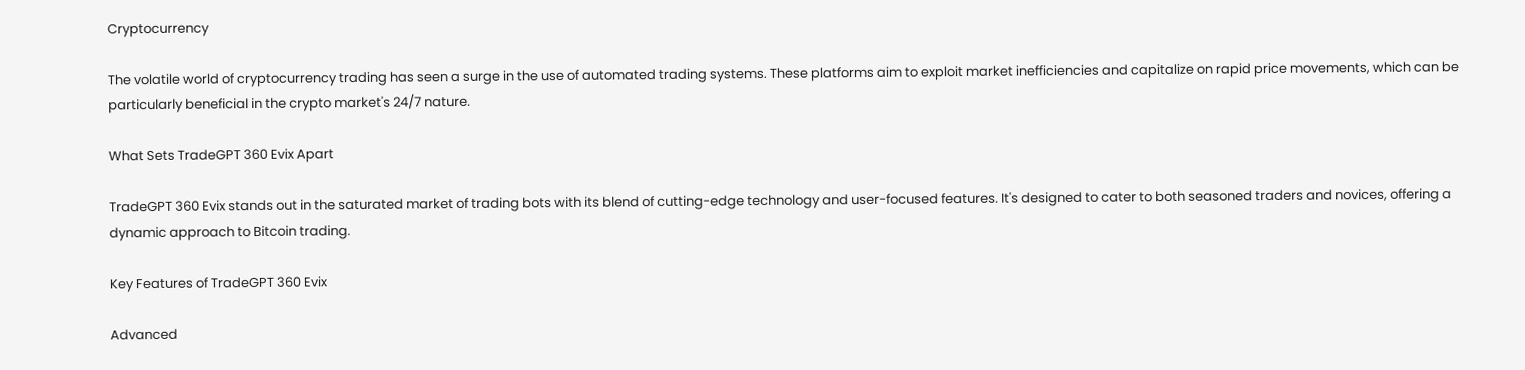Cryptocurrency

The volatile world of cryptocurrency trading has seen a surge in the use of automated trading systems. These platforms aim to exploit market inefficiencies and capitalize on rapid price movements, which can be particularly beneficial in the crypto market's 24/7 nature.

What Sets TradeGPT 360 Evix Apart

TradeGPT 360 Evix stands out in the saturated market of trading bots with its blend of cutting-edge technology and user-focused features. It's designed to cater to both seasoned traders and novices, offering a dynamic approach to Bitcoin trading.

Key Features of TradeGPT 360 Evix

Advanced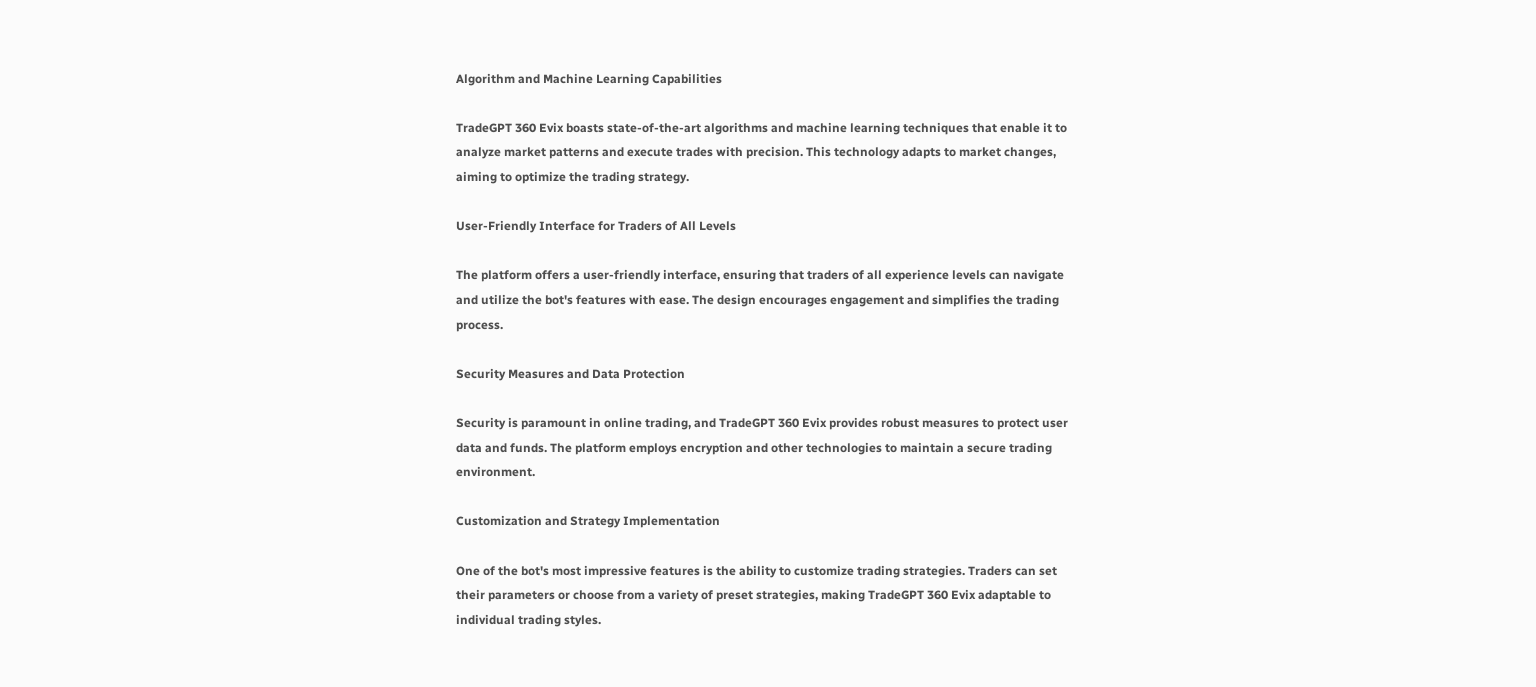Algorithm and Machine Learning Capabilities

TradeGPT 360 Evix boasts state-of-the-art algorithms and machine learning techniques that enable it to analyze market patterns and execute trades with precision. This technology adapts to market changes, aiming to optimize the trading strategy.

User-Friendly Interface for Traders of All Levels

The platform offers a user-friendly interface, ensuring that traders of all experience levels can navigate and utilize the bot's features with ease. The design encourages engagement and simplifies the trading process.

Security Measures and Data Protection

Security is paramount in online trading, and TradeGPT 360 Evix provides robust measures to protect user data and funds. The platform employs encryption and other technologies to maintain a secure trading environment.

Customization and Strategy Implementation

One of the bot's most impressive features is the ability to customize trading strategies. Traders can set their parameters or choose from a variety of preset strategies, making TradeGPT 360 Evix adaptable to individual trading styles.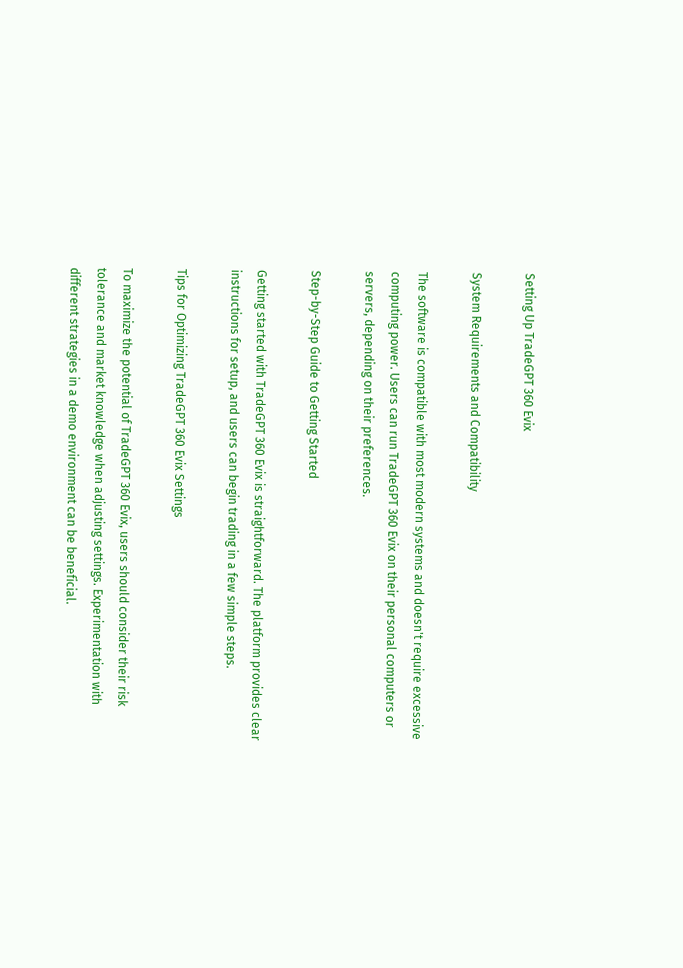Setting Up TradeGPT 360 Evix

System Requirements and Compatibility

The software is compatible with most modern systems and doesn't require excessive computing power. Users can run TradeGPT 360 Evix on their personal computers or servers, depending on their preferences.

Step-by-Step Guide to Getting Started

Getting started with TradeGPT 360 Evix is straightforward. The platform provides clear instructions for setup, and users can begin trading in a few simple steps.

Tips for Optimizing TradeGPT 360 Evix Settings

To maximize the potential of TradeGPT 360 Evix, users should consider their risk tolerance and market knowledge when adjusting settings. Experimentation with different strategies in a demo environment can be beneficial.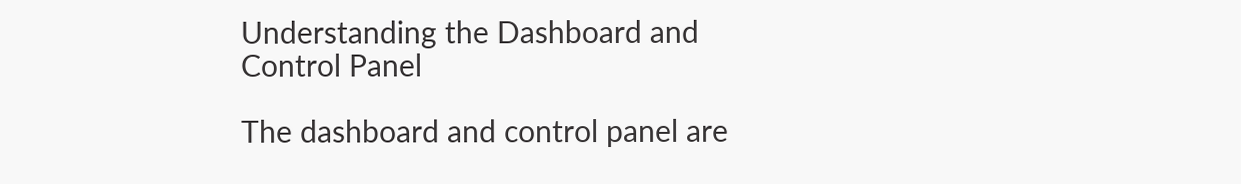Understanding the Dashboard and Control Panel

The dashboard and control panel are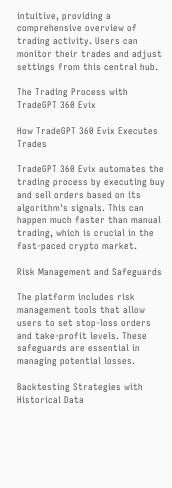intuitive, providing a comprehensive overview of trading activity. Users can monitor their trades and adjust settings from this central hub.

The Trading Process with TradeGPT 360 Evix

How TradeGPT 360 Evix Executes Trades

TradeGPT 360 Evix automates the trading process by executing buy and sell orders based on its algorithm's signals. This can happen much faster than manual trading, which is crucial in the fast-paced crypto market.

Risk Management and Safeguards

The platform includes risk management tools that allow users to set stop-loss orders and take-profit levels. These safeguards are essential in managing potential losses.

Backtesting Strategies with Historical Data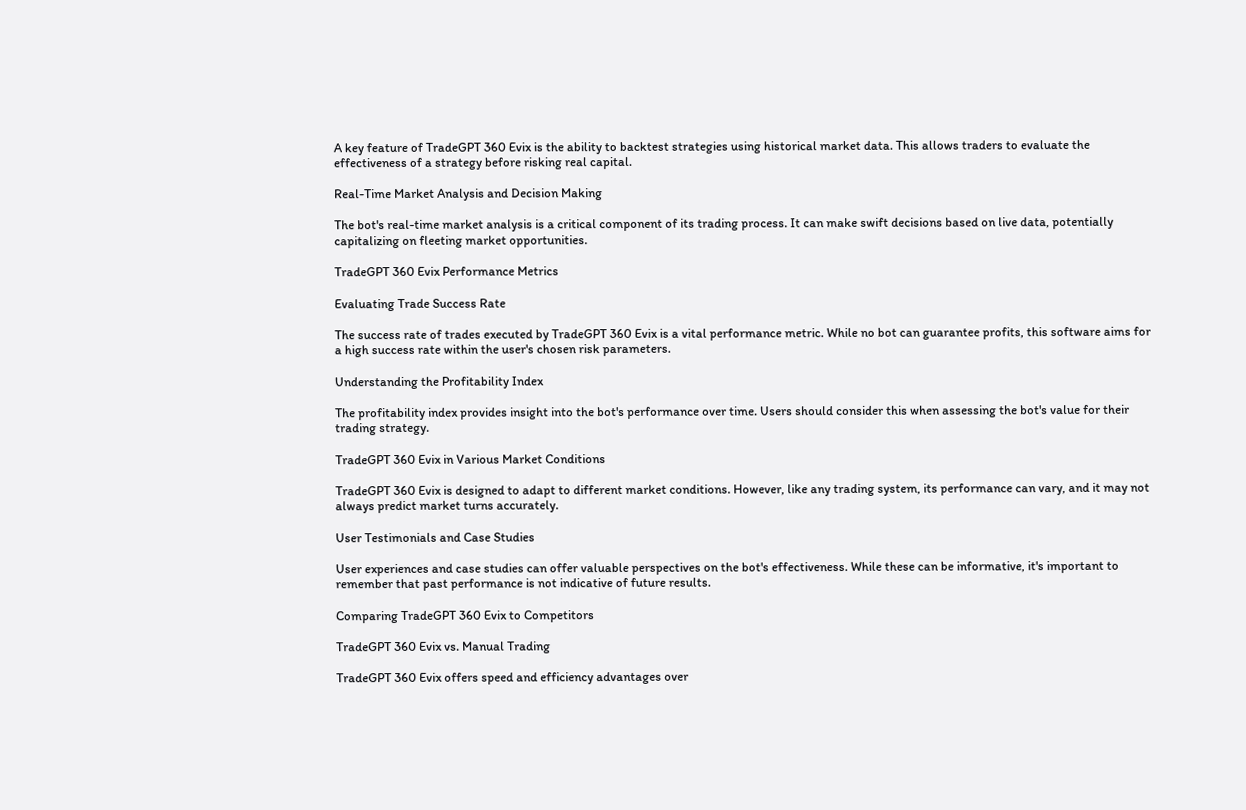A key feature of TradeGPT 360 Evix is the ability to backtest strategies using historical market data. This allows traders to evaluate the effectiveness of a strategy before risking real capital.

Real-Time Market Analysis and Decision Making

The bot's real-time market analysis is a critical component of its trading process. It can make swift decisions based on live data, potentially capitalizing on fleeting market opportunities.

TradeGPT 360 Evix Performance Metrics

Evaluating Trade Success Rate

The success rate of trades executed by TradeGPT 360 Evix is a vital performance metric. While no bot can guarantee profits, this software aims for a high success rate within the user's chosen risk parameters.

Understanding the Profitability Index

The profitability index provides insight into the bot's performance over time. Users should consider this when assessing the bot's value for their trading strategy.

TradeGPT 360 Evix in Various Market Conditions

TradeGPT 360 Evix is designed to adapt to different market conditions. However, like any trading system, its performance can vary, and it may not always predict market turns accurately.

User Testimonials and Case Studies

User experiences and case studies can offer valuable perspectives on the bot's effectiveness. While these can be informative, it's important to remember that past performance is not indicative of future results.

Comparing TradeGPT 360 Evix to Competitors

TradeGPT 360 Evix vs. Manual Trading

TradeGPT 360 Evix offers speed and efficiency advantages over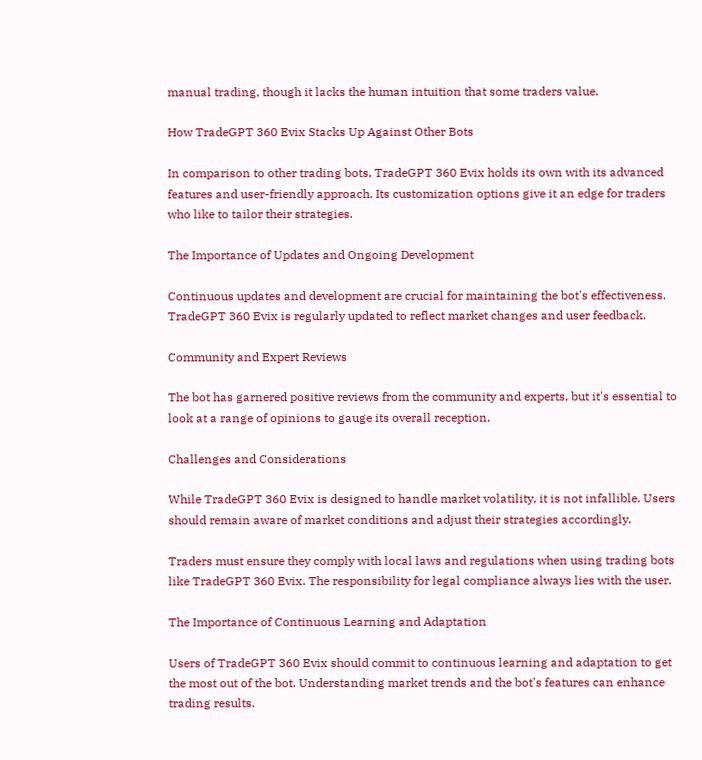manual trading, though it lacks the human intuition that some traders value.

How TradeGPT 360 Evix Stacks Up Against Other Bots

In comparison to other trading bots, TradeGPT 360 Evix holds its own with its advanced features and user-friendly approach. Its customization options give it an edge for traders who like to tailor their strategies.

The Importance of Updates and Ongoing Development

Continuous updates and development are crucial for maintaining the bot's effectiveness. TradeGPT 360 Evix is regularly updated to reflect market changes and user feedback.

Community and Expert Reviews

The bot has garnered positive reviews from the community and experts, but it's essential to look at a range of opinions to gauge its overall reception.

Challenges and Considerations

While TradeGPT 360 Evix is designed to handle market volatility, it is not infallible. Users should remain aware of market conditions and adjust their strategies accordingly.

Traders must ensure they comply with local laws and regulations when using trading bots like TradeGPT 360 Evix. The responsibility for legal compliance always lies with the user.

The Importance of Continuous Learning and Adaptation

Users of TradeGPT 360 Evix should commit to continuous learning and adaptation to get the most out of the bot. Understanding market trends and the bot's features can enhance trading results.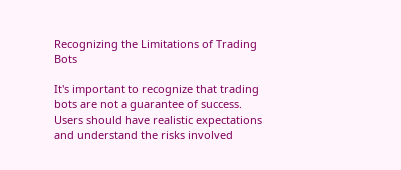Recognizing the Limitations of Trading Bots

It's important to recognize that trading bots are not a guarantee of success. Users should have realistic expectations and understand the risks involved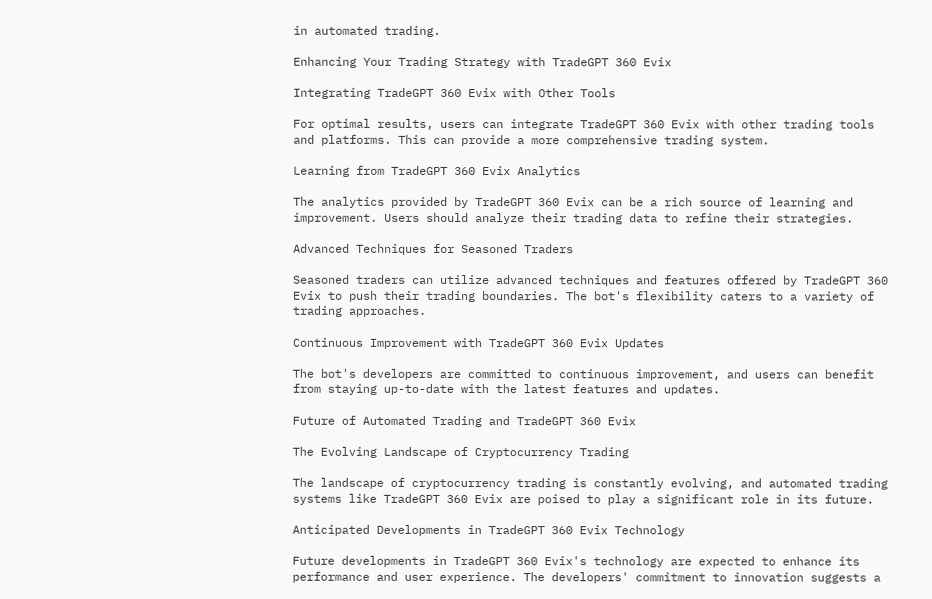in automated trading.

Enhancing Your Trading Strategy with TradeGPT 360 Evix

Integrating TradeGPT 360 Evix with Other Tools

For optimal results, users can integrate TradeGPT 360 Evix with other trading tools and platforms. This can provide a more comprehensive trading system.

Learning from TradeGPT 360 Evix Analytics

The analytics provided by TradeGPT 360 Evix can be a rich source of learning and improvement. Users should analyze their trading data to refine their strategies.

Advanced Techniques for Seasoned Traders

Seasoned traders can utilize advanced techniques and features offered by TradeGPT 360 Evix to push their trading boundaries. The bot's flexibility caters to a variety of trading approaches.

Continuous Improvement with TradeGPT 360 Evix Updates

The bot's developers are committed to continuous improvement, and users can benefit from staying up-to-date with the latest features and updates.

Future of Automated Trading and TradeGPT 360 Evix

The Evolving Landscape of Cryptocurrency Trading

The landscape of cryptocurrency trading is constantly evolving, and automated trading systems like TradeGPT 360 Evix are poised to play a significant role in its future.

Anticipated Developments in TradeGPT 360 Evix Technology

Future developments in TradeGPT 360 Evix's technology are expected to enhance its performance and user experience. The developers' commitment to innovation suggests a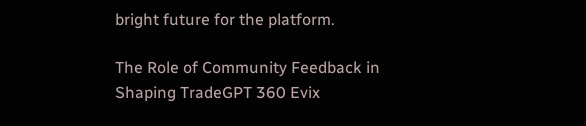bright future for the platform.

The Role of Community Feedback in Shaping TradeGPT 360 Evix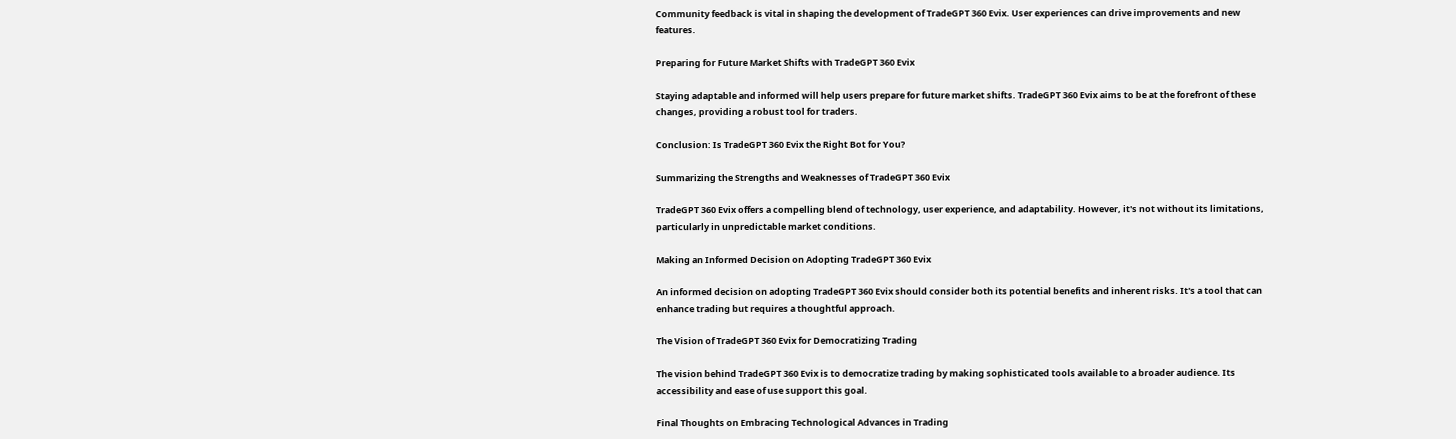Community feedback is vital in shaping the development of TradeGPT 360 Evix. User experiences can drive improvements and new features.

Preparing for Future Market Shifts with TradeGPT 360 Evix

Staying adaptable and informed will help users prepare for future market shifts. TradeGPT 360 Evix aims to be at the forefront of these changes, providing a robust tool for traders.

Conclusion: Is TradeGPT 360 Evix the Right Bot for You?

Summarizing the Strengths and Weaknesses of TradeGPT 360 Evix

TradeGPT 360 Evix offers a compelling blend of technology, user experience, and adaptability. However, it's not without its limitations, particularly in unpredictable market conditions.

Making an Informed Decision on Adopting TradeGPT 360 Evix

An informed decision on adopting TradeGPT 360 Evix should consider both its potential benefits and inherent risks. It's a tool that can enhance trading but requires a thoughtful approach.

The Vision of TradeGPT 360 Evix for Democratizing Trading

The vision behind TradeGPT 360 Evix is to democratize trading by making sophisticated tools available to a broader audience. Its accessibility and ease of use support this goal.

Final Thoughts on Embracing Technological Advances in Trading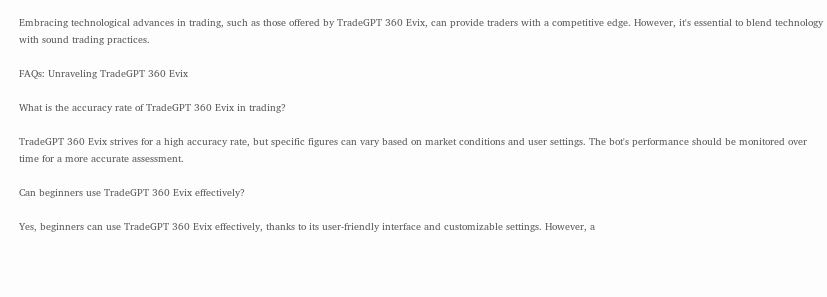Embracing technological advances in trading, such as those offered by TradeGPT 360 Evix, can provide traders with a competitive edge. However, it's essential to blend technology with sound trading practices.

FAQs: Unraveling TradeGPT 360 Evix

What is the accuracy rate of TradeGPT 360 Evix in trading?

TradeGPT 360 Evix strives for a high accuracy rate, but specific figures can vary based on market conditions and user settings. The bot's performance should be monitored over time for a more accurate assessment.

Can beginners use TradeGPT 360 Evix effectively?

Yes, beginners can use TradeGPT 360 Evix effectively, thanks to its user-friendly interface and customizable settings. However, a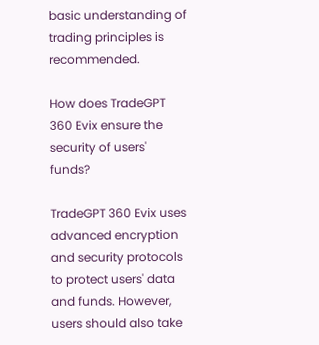basic understanding of trading principles is recommended.

How does TradeGPT 360 Evix ensure the security of users' funds?

TradeGPT 360 Evix uses advanced encryption and security protocols to protect users' data and funds. However, users should also take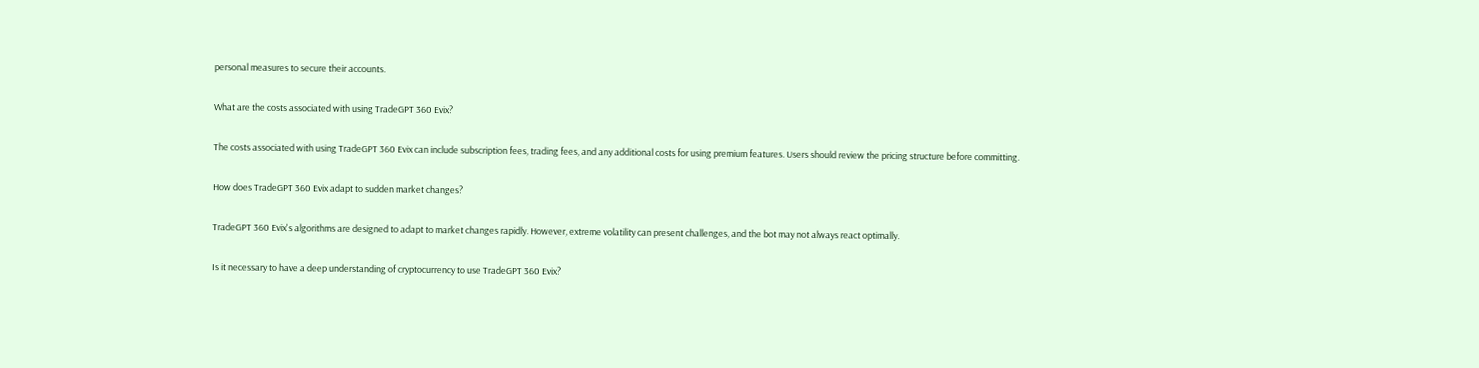personal measures to secure their accounts.

What are the costs associated with using TradeGPT 360 Evix?

The costs associated with using TradeGPT 360 Evix can include subscription fees, trading fees, and any additional costs for using premium features. Users should review the pricing structure before committing.

How does TradeGPT 360 Evix adapt to sudden market changes?

TradeGPT 360 Evix's algorithms are designed to adapt to market changes rapidly. However, extreme volatility can present challenges, and the bot may not always react optimally.

Is it necessary to have a deep understanding of cryptocurrency to use TradeGPT 360 Evix?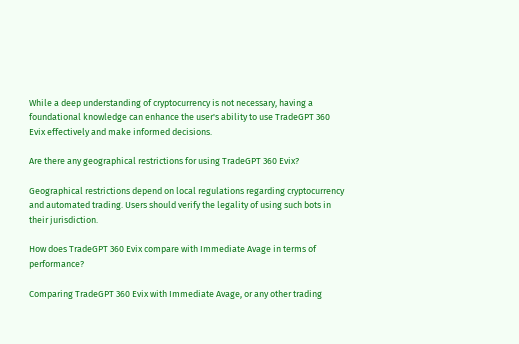While a deep understanding of cryptocurrency is not necessary, having a foundational knowledge can enhance the user's ability to use TradeGPT 360 Evix effectively and make informed decisions.

Are there any geographical restrictions for using TradeGPT 360 Evix?

Geographical restrictions depend on local regulations regarding cryptocurrency and automated trading. Users should verify the legality of using such bots in their jurisdiction.

How does TradeGPT 360 Evix compare with Immediate Avage in terms of performance?

Comparing TradeGPT 360 Evix with Immediate Avage, or any other trading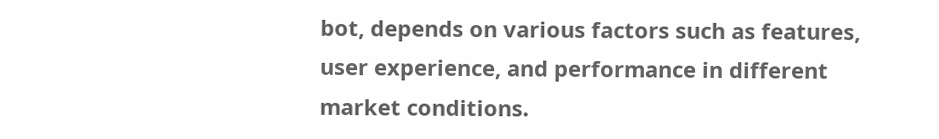bot, depends on various factors such as features, user experience, and performance in different market conditions.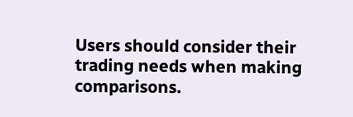Users should consider their trading needs when making comparisons.